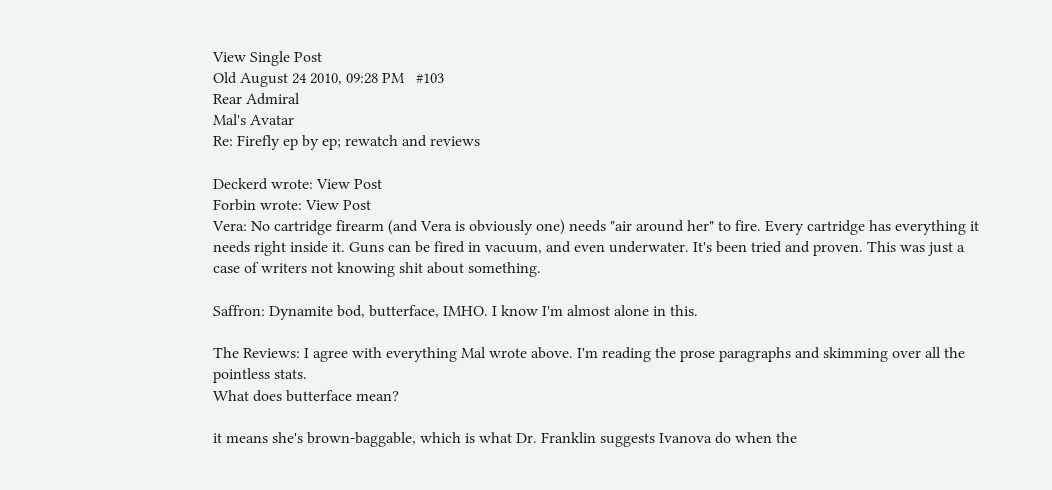View Single Post
Old August 24 2010, 09:28 PM   #103
Rear Admiral
Mal's Avatar
Re: Firefly ep by ep; rewatch and reviews

Deckerd wrote: View Post
Forbin wrote: View Post
Vera: No cartridge firearm (and Vera is obviously one) needs "air around her" to fire. Every cartridge has everything it needs right inside it. Guns can be fired in vacuum, and even underwater. It's been tried and proven. This was just a case of writers not knowing shit about something.

Saffron: Dynamite bod, butterface, IMHO. I know I'm almost alone in this.

The Reviews: I agree with everything Mal wrote above. I'm reading the prose paragraphs and skimming over all the pointless stats.
What does butterface mean?

it means she's brown-baggable, which is what Dr. Franklin suggests Ivanova do when the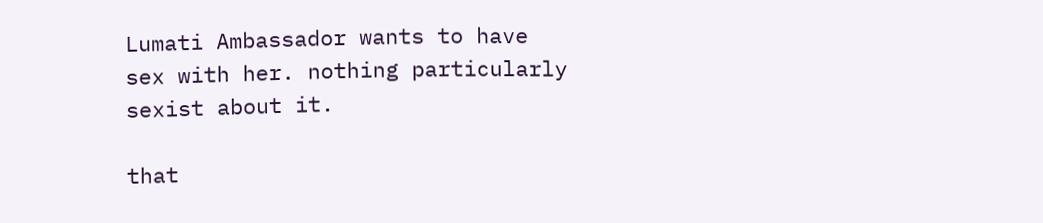Lumati Ambassador wants to have sex with her. nothing particularly sexist about it.

that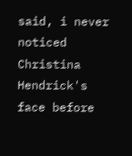said, i never noticed Christina Hendrick's face before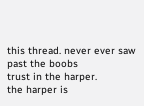this thread. never ever saw past the boobs
trust in the harper.
the harper is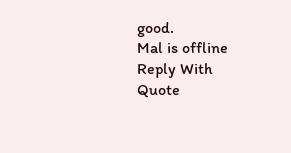good.
Mal is offline   Reply With Quote